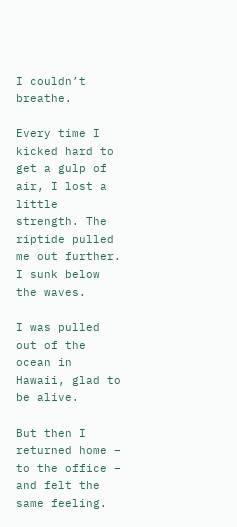I couldn’t breathe.

Every time I kicked hard to get a gulp of air, I lost a little strength. The riptide pulled me out further. I sunk below the waves.

I was pulled out of the ocean in Hawaii, glad to be alive.

But then I returned home – to the office – and felt the same feeling.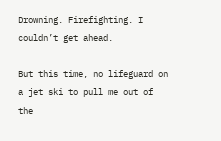Drowning. Firefighting. I couldn’t get ahead.

But this time, no lifeguard on a jet ski to pull me out of the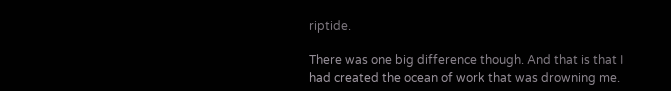riptide.

There was one big difference though. And that is that I had created the ocean of work that was drowning me.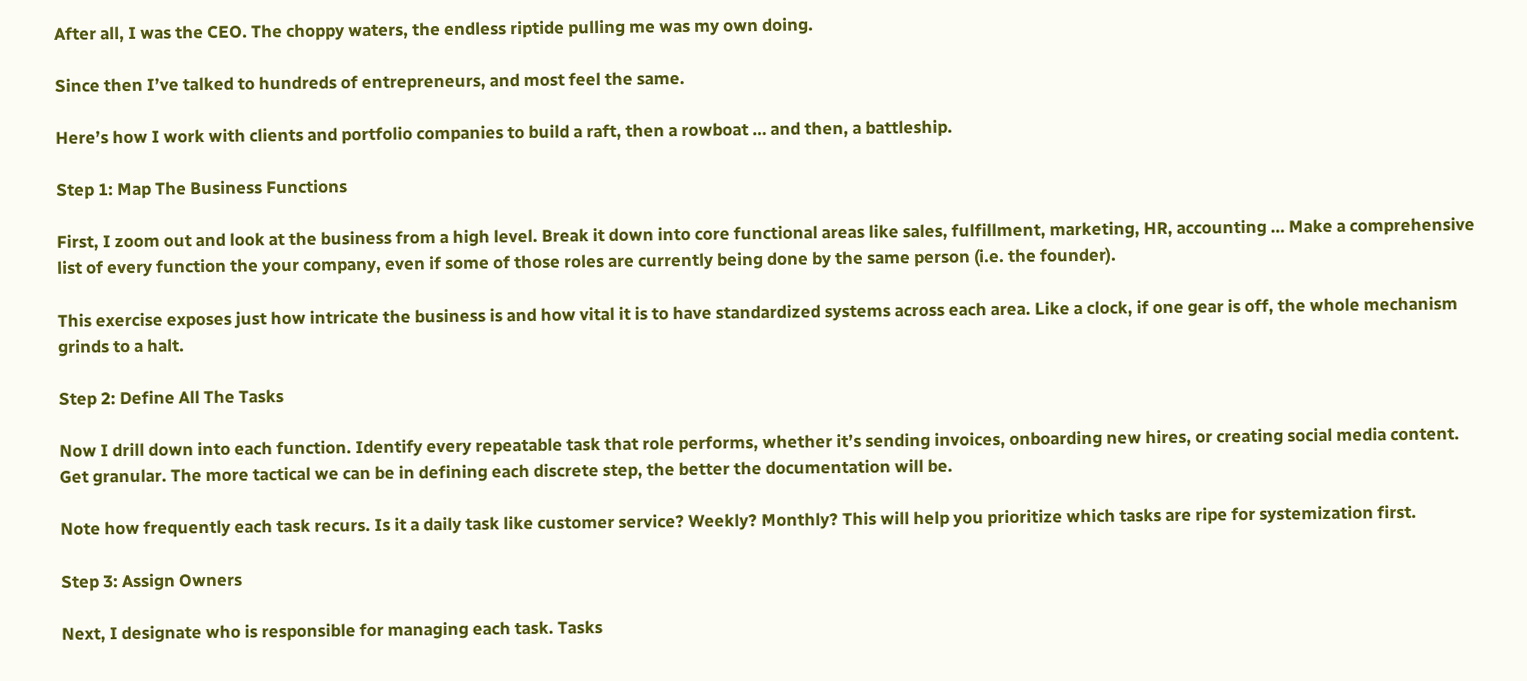After all, I was the CEO. The choppy waters, the endless riptide pulling me was my own doing.

Since then I’ve talked to hundreds of entrepreneurs, and most feel the same.

Here’s how I work with clients and portfolio companies to build a raft, then a rowboat … and then, a battleship.

Step 1: Map The Business Functions

First, I zoom out and look at the business from a high level. Break it down into core functional areas like sales, fulfillment, marketing, HR, accounting … Make a comprehensive list of every function the your company, even if some of those roles are currently being done by the same person (i.e. the founder).

This exercise exposes just how intricate the business is and how vital it is to have standardized systems across each area. Like a clock, if one gear is off, the whole mechanism grinds to a halt.

Step 2: Define All The Tasks

Now I drill down into each function. Identify every repeatable task that role performs, whether it’s sending invoices, onboarding new hires, or creating social media content. Get granular. The more tactical we can be in defining each discrete step, the better the documentation will be.

Note how frequently each task recurs. Is it a daily task like customer service? Weekly? Monthly? This will help you prioritize which tasks are ripe for systemization first.

Step 3: Assign Owners

Next, I designate who is responsible for managing each task. Tasks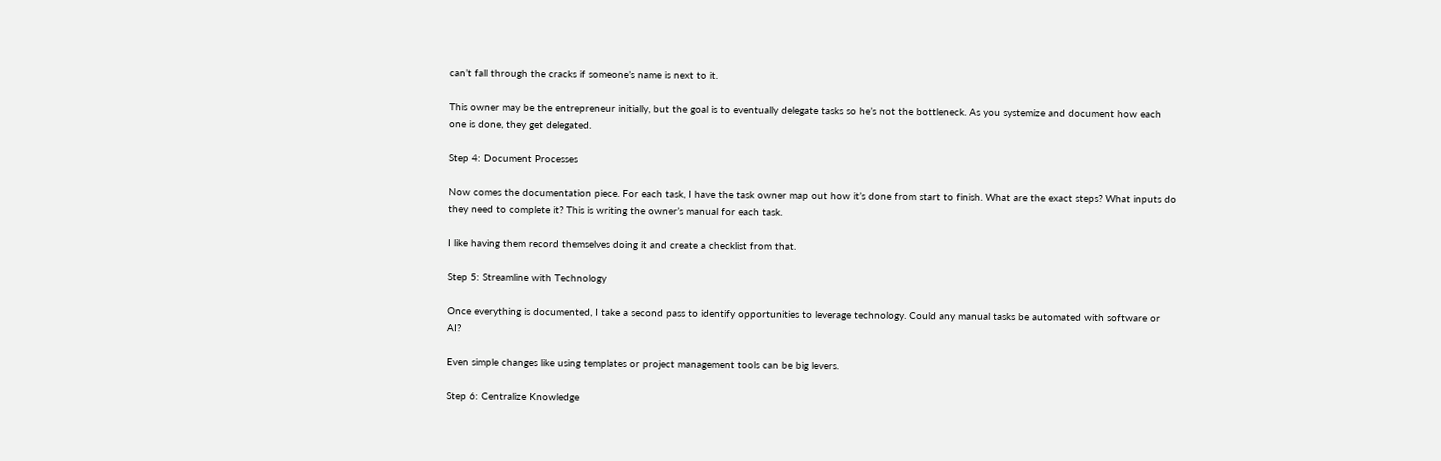can’t fall through the cracks if someone’s name is next to it.

This owner may be the entrepreneur initially, but the goal is to eventually delegate tasks so he’s not the bottleneck. As you systemize and document how each one is done, they get delegated.

Step 4: Document Processes

Now comes the documentation piece. For each task, I have the task owner map out how it’s done from start to finish. What are the exact steps? What inputs do they need to complete it? This is writing the owner’s manual for each task.

I like having them record themselves doing it and create a checklist from that.

Step 5: Streamline with Technology

Once everything is documented, I take a second pass to identify opportunities to leverage technology. Could any manual tasks be automated with software or AI?

Even simple changes like using templates or project management tools can be big levers.

Step 6: Centralize Knowledge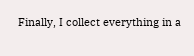Finally, I collect everything in a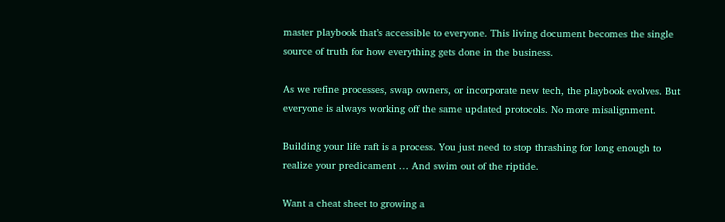master playbook that’s accessible to everyone. This living document becomes the single source of truth for how everything gets done in the business.

As we refine processes, swap owners, or incorporate new tech, the playbook evolves. But everyone is always working off the same updated protocols. No more misalignment.

Building your life raft is a process. You just need to stop thrashing for long enough to realize your predicament … And swim out of the riptide.

Want a cheat sheet to growing a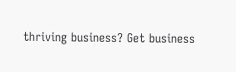thriving business? Get business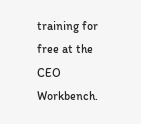training for free at the CEO Workbench.